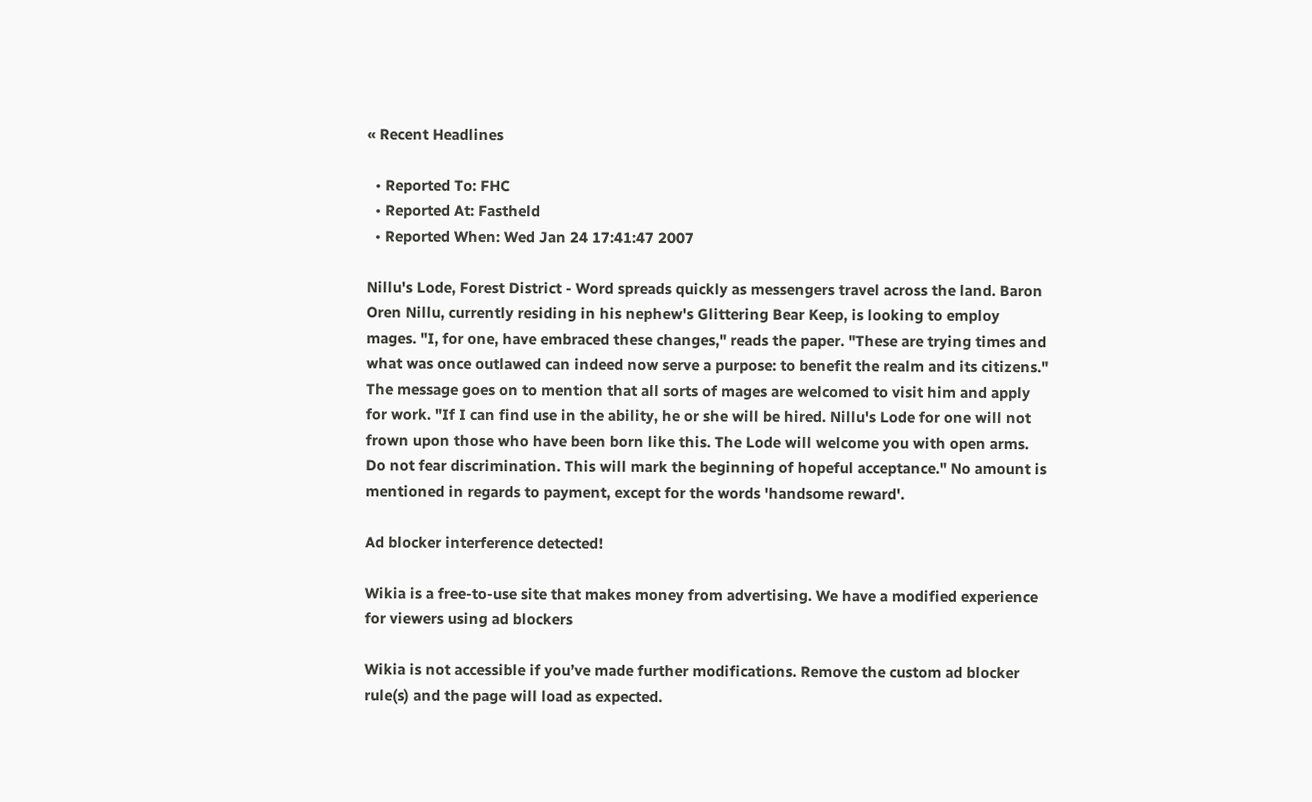« Recent Headlines

  • Reported To: FHC
  • Reported At: Fastheld
  • Reported When: Wed Jan 24 17:41:47 2007

Nillu's Lode, Forest District - Word spreads quickly as messengers travel across the land. Baron Oren Nillu, currently residing in his nephew's Glittering Bear Keep, is looking to employ mages. "I, for one, have embraced these changes," reads the paper. "These are trying times and what was once outlawed can indeed now serve a purpose: to benefit the realm and its citizens." The message goes on to mention that all sorts of mages are welcomed to visit him and apply for work. "If I can find use in the ability, he or she will be hired. Nillu's Lode for one will not frown upon those who have been born like this. The Lode will welcome you with open arms. Do not fear discrimination. This will mark the beginning of hopeful acceptance." No amount is mentioned in regards to payment, except for the words 'handsome reward'.

Ad blocker interference detected!

Wikia is a free-to-use site that makes money from advertising. We have a modified experience for viewers using ad blockers

Wikia is not accessible if you’ve made further modifications. Remove the custom ad blocker rule(s) and the page will load as expected.